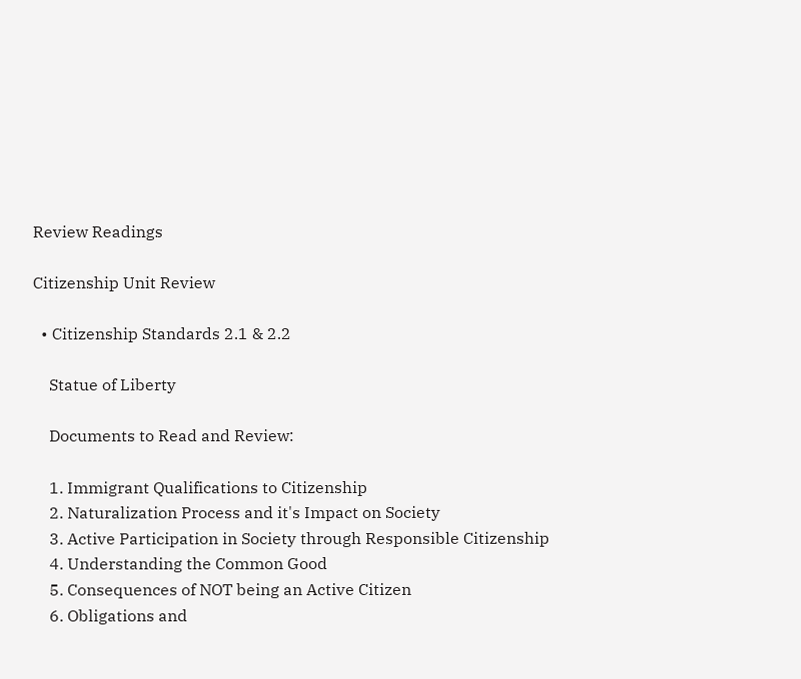Review Readings

Citizenship Unit Review

  • Citizenship Standards 2.1 & 2.2

    Statue of Liberty

    Documents to Read and Review:

    1. Immigrant Qualifications to Citizenship
    2. Naturalization Process and it's Impact on Society
    3. Active Participation in Society through Responsible Citizenship
    4. Understanding the Common Good
    5. Consequences of NOT being an Active Citizen
    6. Obligations and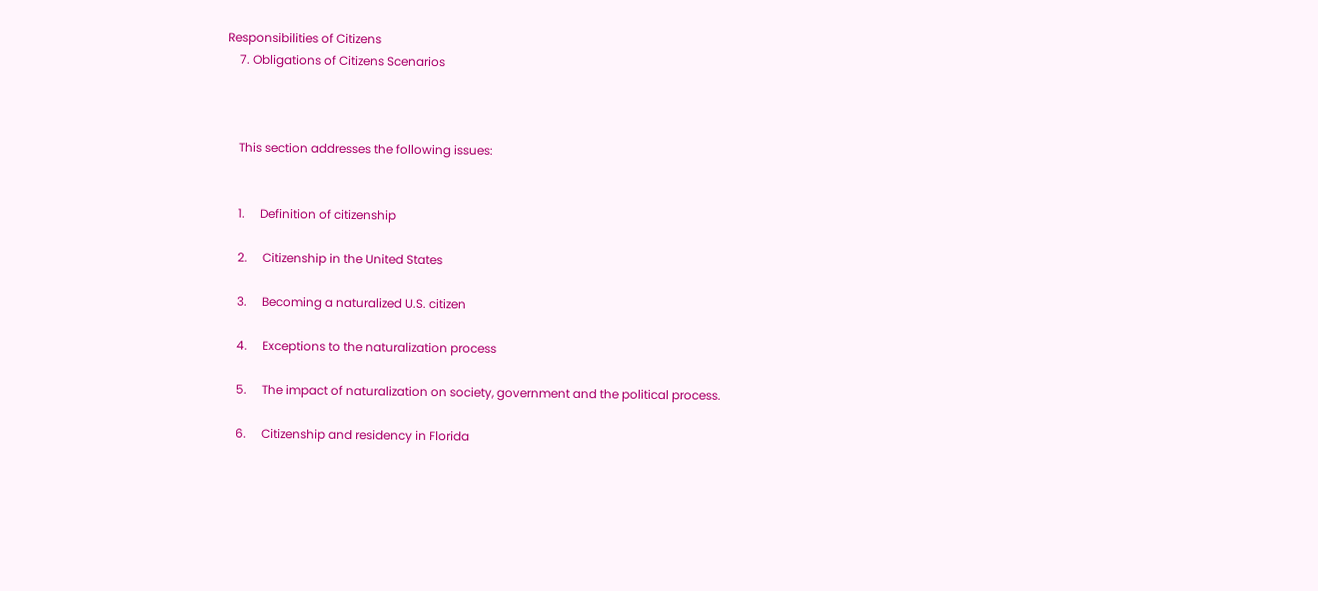Responsibilities of Citizens
    7. Obligations of Citizens Scenarios



    This section addresses the following issues:


    1.     Definition of citizenship

    2.     Citizenship in the United States

    3.     Becoming a naturalized U.S. citizen

    4.     Exceptions to the naturalization process

    5.     The impact of naturalization on society, government and the political process.

    6.     Citizenship and residency in Florida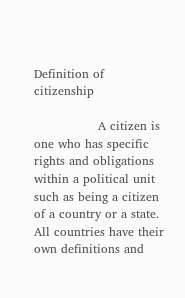Definition of citizenship

                A citizen is one who has specific rights and obligations within a political unit such as being a citizen of a country or a state. All countries have their own definitions and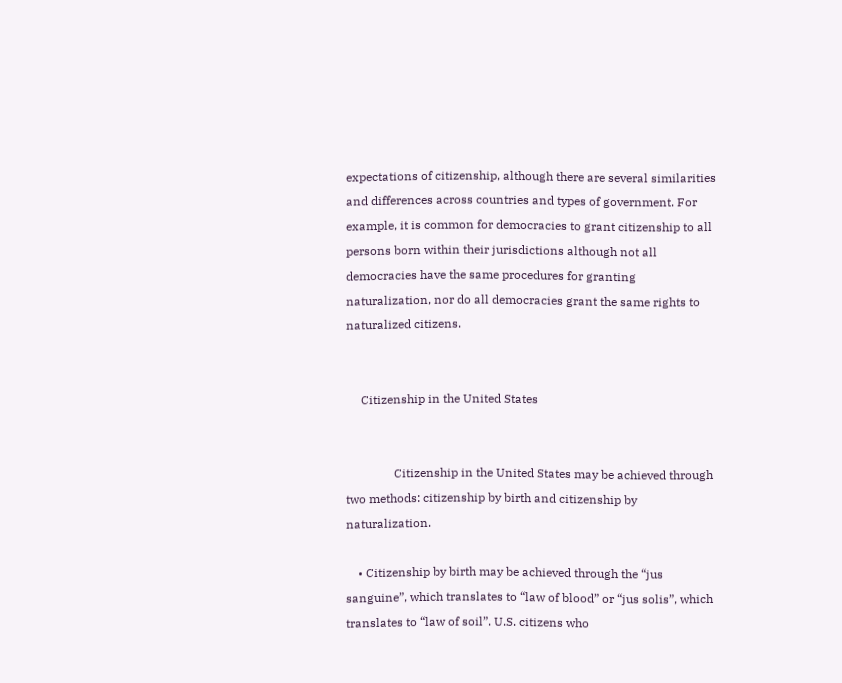expectations of citizenship, although there are several similarities and differences across countries and types of government. For example, it is common for democracies to grant citizenship to all persons born within their jurisdictions although not all democracies have the same procedures for granting naturalization, nor do all democracies grant the same rights to naturalized citizens.


     Citizenship in the United States


                Citizenship in the United States may be achieved through two methods: citizenship by birth and citizenship by naturalization.

    • Citizenship by birth may be achieved through the “jus sanguine”, which translates to “law of blood” or “jus solis”, which translates to “law of soil”. U.S. citizens who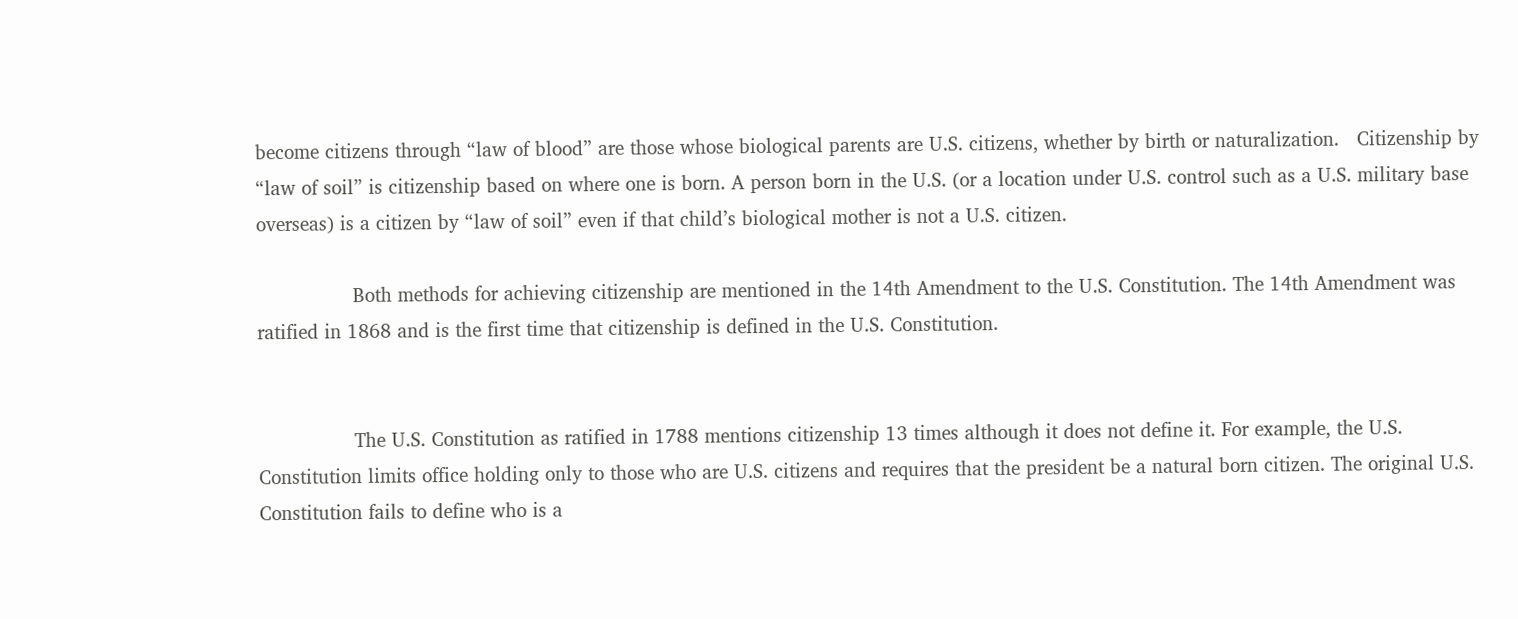become citizens through “law of blood” are those whose biological parents are U.S. citizens, whether by birth or naturalization.   Citizenship by “law of soil” is citizenship based on where one is born. A person born in the U.S. (or a location under U.S. control such as a U.S. military base overseas) is a citizen by “law of soil” even if that child’s biological mother is not a U.S. citizen.

                Both methods for achieving citizenship are mentioned in the 14th Amendment to the U.S. Constitution. The 14th Amendment was ratified in 1868 and is the first time that citizenship is defined in the U.S. Constitution.


                The U.S. Constitution as ratified in 1788 mentions citizenship 13 times although it does not define it. For example, the U.S. Constitution limits office holding only to those who are U.S. citizens and requires that the president be a natural born citizen. The original U.S. Constitution fails to define who is a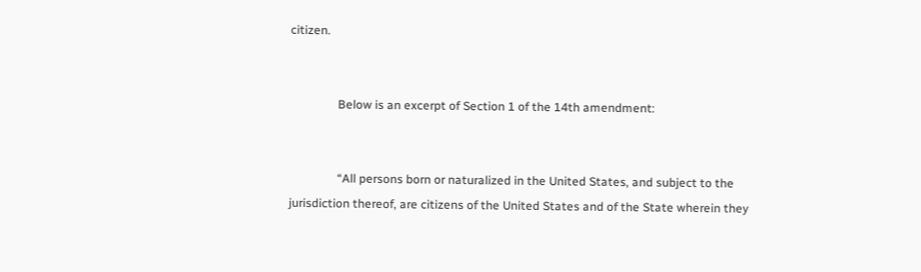citizen.


                Below is an excerpt of Section 1 of the 14th amendment:


                “All persons born or naturalized in the United States, and subject to the jurisdiction thereof, are citizens of the United States and of the State wherein they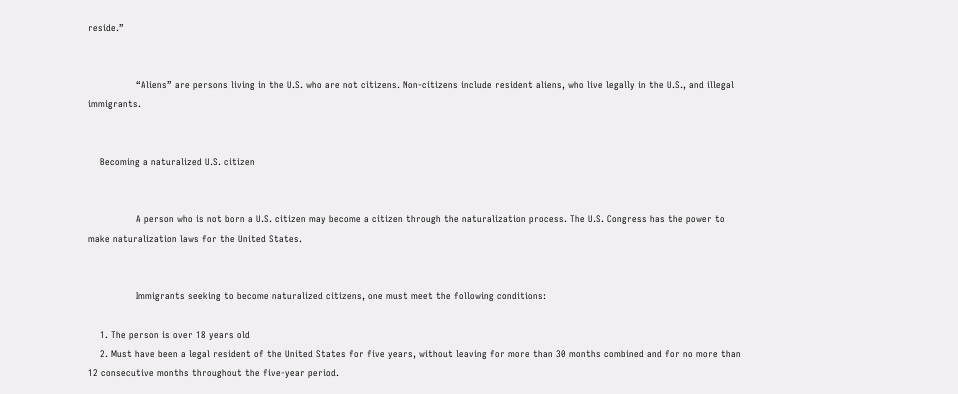reside.”


                “Aliens” are persons living in the U.S. who are not citizens. Non-citizens include resident aliens, who live legally in the U.S., and illegal immigrants.


    Becoming a naturalized U.S. citizen


                A person who is not born a U.S. citizen may become a citizen through the naturalization process. The U.S. Congress has the power to make naturalization laws for the United States.


                Immigrants seeking to become naturalized citizens, one must meet the following conditions:

    1. The person is over 18 years old
    2. Must have been a legal resident of the United States for five years, without leaving for more than 30 months combined and for no more than 12 consecutive months throughout the five-year period.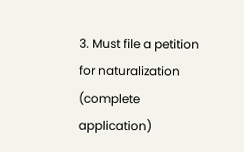3. Must file a petition for naturalization (complete application)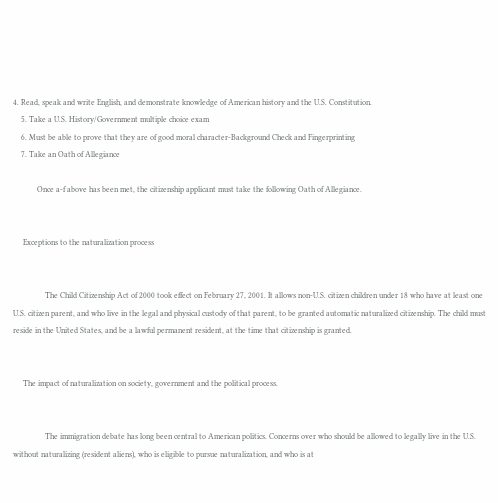4. Read, speak and write English, and demonstrate knowledge of American history and the U.S. Constitution.
    5. Take a U.S. History/Government multiple choice exam
    6. Must be able to prove that they are of good moral character-Background Check and Fingerprinting
    7. Take an Oath of Allegiance

            Once a-f above has been met, the citizenship applicant must take the following Oath of Allegiance.


     Exceptions to the naturalization process


                The Child Citizenship Act of 2000 took effect on February 27, 2001. It allows non-U.S. citizen children under 18 who have at least one U.S. citizen parent, and who live in the legal and physical custody of that parent, to be granted automatic naturalized citizenship. The child must reside in the United States, and be a lawful permanent resident, at the time that citizenship is granted.


     The impact of naturalization on society, government and the political process.


                The immigration debate has long been central to American politics. Concerns over who should be allowed to legally live in the U.S. without naturalizing (resident aliens), who is eligible to pursue naturalization, and who is at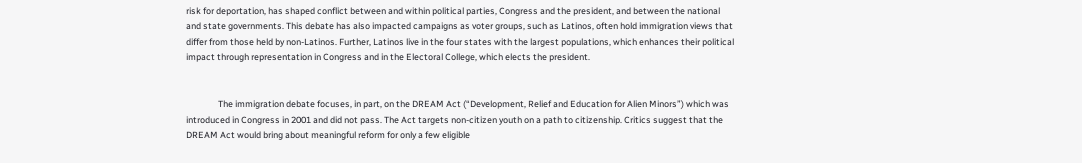risk for deportation, has shaped conflict between and within political parties, Congress and the president, and between the national and state governments. This debate has also impacted campaigns as voter groups, such as Latinos, often hold immigration views that differ from those held by non-Latinos. Further, Latinos live in the four states with the largest populations, which enhances their political impact through representation in Congress and in the Electoral College, which elects the president.


                The immigration debate focuses, in part, on the DREAM Act (“Development, Relief and Education for Alien Minors”) which was introduced in Congress in 2001 and did not pass. The Act targets non-citizen youth on a path to citizenship. Critics suggest that the DREAM Act would bring about meaningful reform for only a few eligible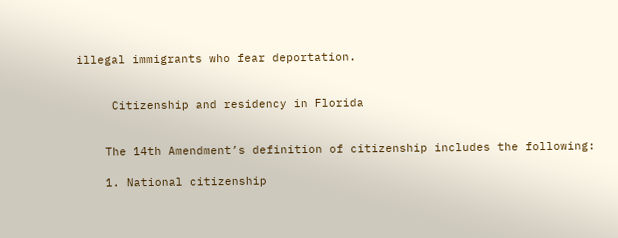illegal immigrants who fear deportation.


     Citizenship and residency in Florida


    The 14th Amendment’s definition of citizenship includes the following:

    1. National citizenship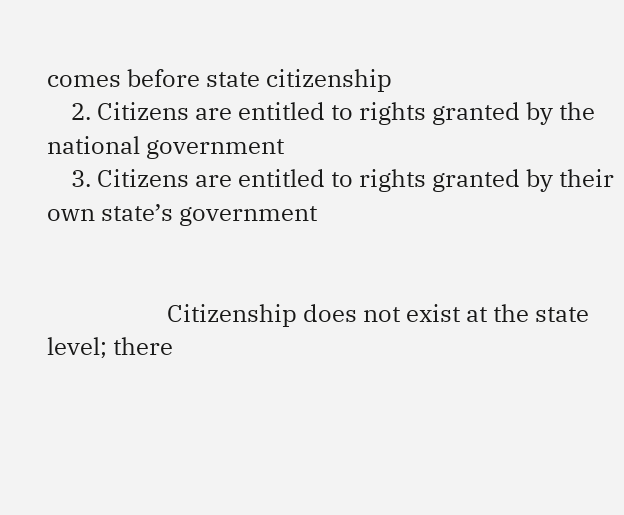comes before state citizenship
    2. Citizens are entitled to rights granted by the national government
    3. Citizens are entitled to rights granted by their own state’s government


                    Citizenship does not exist at the state level; there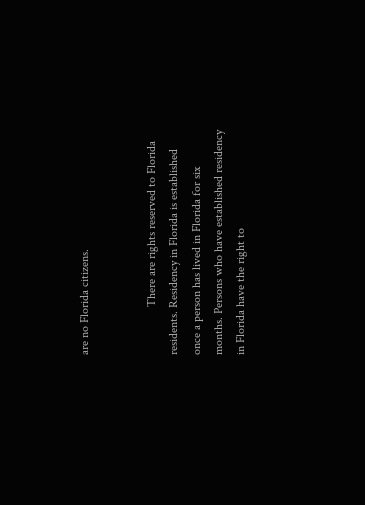are no Florida citizens.


                There are rights reserved to Florida residents. Residency in Florida is established once a person has lived in Florida for six months. Persons who have established residency in Florida have the right to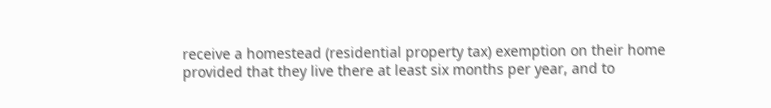receive a homestead (residential property tax) exemption on their home provided that they live there at least six months per year, and to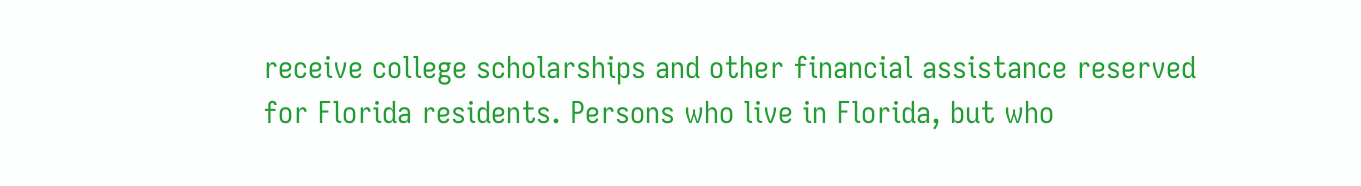receive college scholarships and other financial assistance reserved for Florida residents. Persons who live in Florida, but who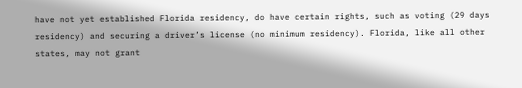have not yet established Florida residency, do have certain rights, such as voting (29 days residency) and securing a driver’s license (no minimum residency). Florida, like all other states, may not grant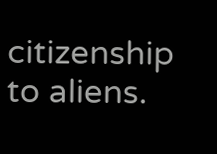citizenship to aliens.